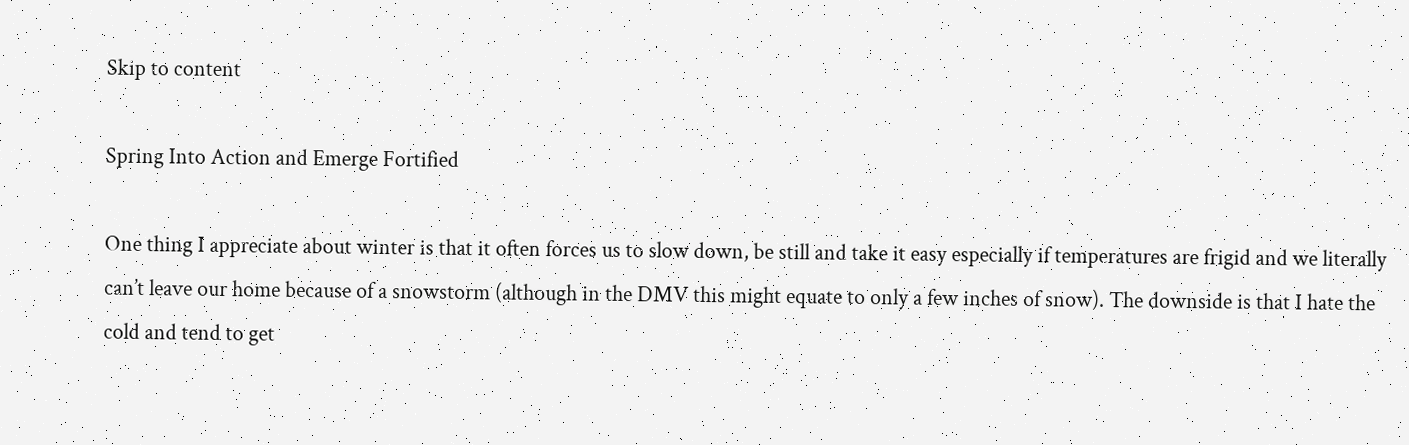Skip to content

Spring Into Action and Emerge Fortified

One thing I appreciate about winter is that it often forces us to slow down, be still and take it easy especially if temperatures are frigid and we literally can’t leave our home because of a snowstorm (although in the DMV this might equate to only a few inches of snow). The downside is that I hate the cold and tend to get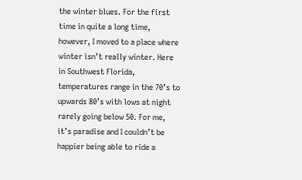the winter blues. For the first time in quite a long time, however, I moved to a place where winter isn’t really winter. Here in Southwest Florida, temperatures range in the 70’s to upwards 80’s with lows at night rarely going below 50. For me, it’s paradise and I couldn’t be happier being able to ride a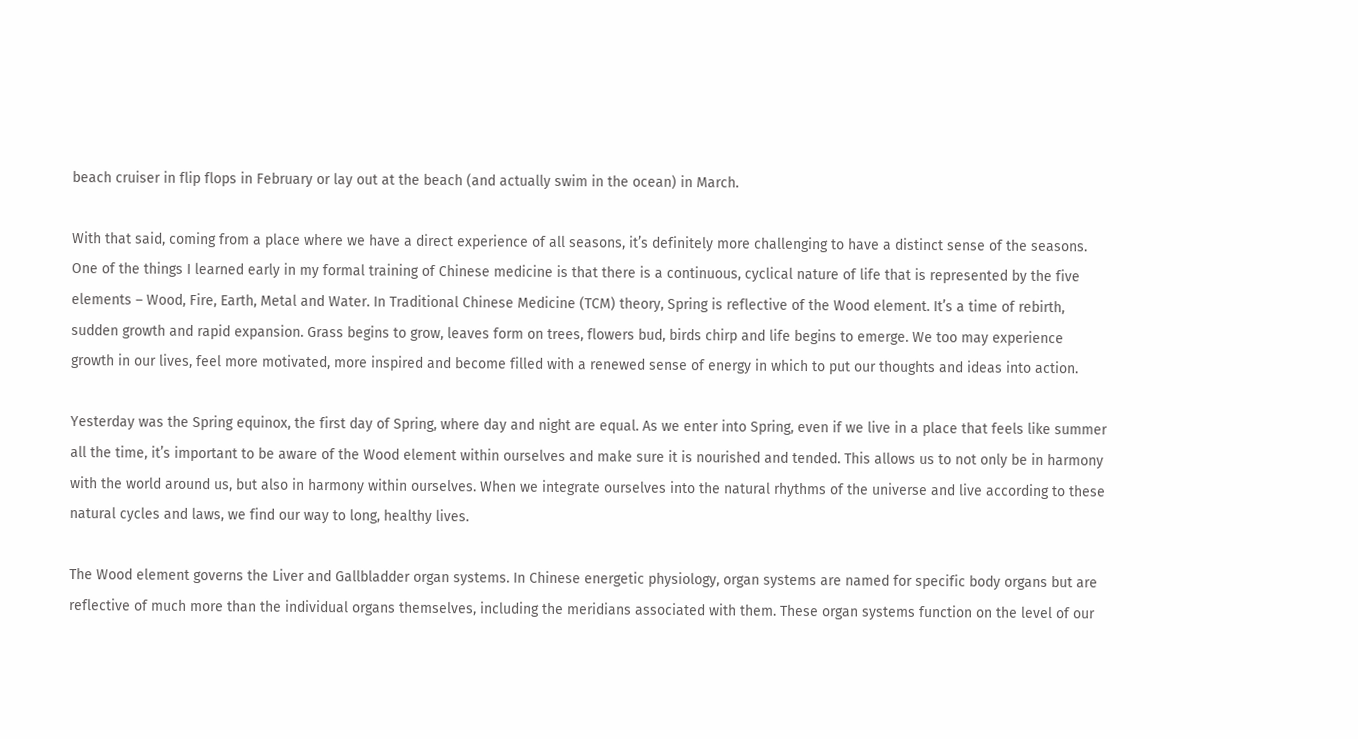beach cruiser in flip flops in February or lay out at the beach (and actually swim in the ocean) in March.

With that said, coming from a place where we have a direct experience of all seasons, it’s definitely more challenging to have a distinct sense of the seasons. One of the things I learned early in my formal training of Chinese medicine is that there is a continuous, cyclical nature of life that is represented by the five elements – Wood, Fire, Earth, Metal and Water. In Traditional Chinese Medicine (TCM) theory, Spring is reflective of the Wood element. It’s a time of rebirth, sudden growth and rapid expansion. Grass begins to grow, leaves form on trees, flowers bud, birds chirp and life begins to emerge. We too may experience growth in our lives, feel more motivated, more inspired and become filled with a renewed sense of energy in which to put our thoughts and ideas into action.

Yesterday was the Spring equinox, the first day of Spring, where day and night are equal. As we enter into Spring, even if we live in a place that feels like summer all the time, it’s important to be aware of the Wood element within ourselves and make sure it is nourished and tended. This allows us to not only be in harmony with the world around us, but also in harmony within ourselves. When we integrate ourselves into the natural rhythms of the universe and live according to these natural cycles and laws, we find our way to long, healthy lives.

The Wood element governs the Liver and Gallbladder organ systems. In Chinese energetic physiology, organ systems are named for specific body organs but are reflective of much more than the individual organs themselves, including the meridians associated with them. These organ systems function on the level of our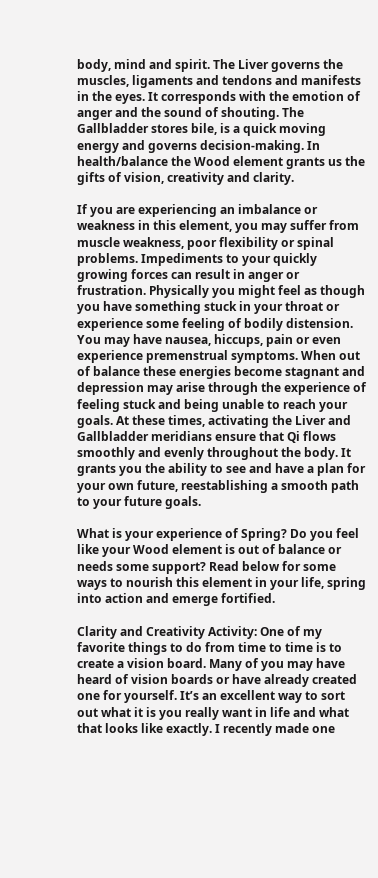body, mind and spirit. The Liver governs the muscles, ligaments and tendons and manifests in the eyes. It corresponds with the emotion of anger and the sound of shouting. The Gallbladder stores bile, is a quick moving energy and governs decision-making. In health/balance the Wood element grants us the gifts of vision, creativity and clarity.

If you are experiencing an imbalance or weakness in this element, you may suffer from muscle weakness, poor flexibility or spinal problems. Impediments to your quickly growing forces can result in anger or frustration. Physically you might feel as though you have something stuck in your throat or experience some feeling of bodily distension. You may have nausea, hiccups, pain or even experience premenstrual symptoms. When out of balance these energies become stagnant and depression may arise through the experience of feeling stuck and being unable to reach your goals. At these times, activating the Liver and Gallbladder meridians ensure that Qi flows smoothly and evenly throughout the body. It grants you the ability to see and have a plan for your own future, reestablishing a smooth path to your future goals.

What is your experience of Spring? Do you feel like your Wood element is out of balance or needs some support? Read below for some ways to nourish this element in your life, spring into action and emerge fortified.

Clarity and Creativity Activity: One of my favorite things to do from time to time is to create a vision board. Many of you may have heard of vision boards or have already created one for yourself. It’s an excellent way to sort out what it is you really want in life and what that looks like exactly. I recently made one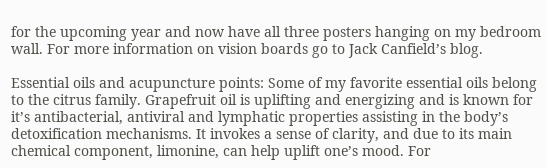for the upcoming year and now have all three posters hanging on my bedroom wall. For more information on vision boards go to Jack Canfield’s blog.

Essential oils and acupuncture points: Some of my favorite essential oils belong to the citrus family. Grapefruit oil is uplifting and energizing and is known for it’s antibacterial, antiviral and lymphatic properties assisting in the body’s detoxification mechanisms. It invokes a sense of clarity, and due to its main chemical component, limonine, can help uplift one’s mood. For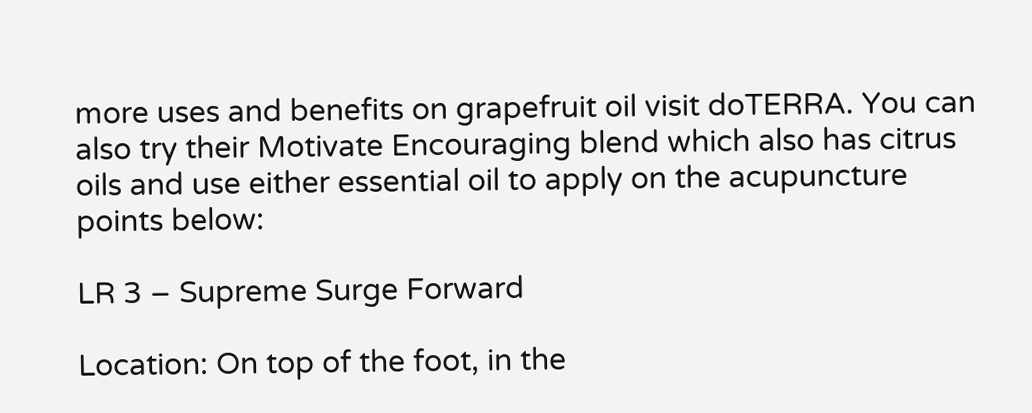more uses and benefits on grapefruit oil visit doTERRA. You can also try their Motivate Encouraging blend which also has citrus oils and use either essential oil to apply on the acupuncture points below:

LR 3 – Supreme Surge Forward

Location: On top of the foot, in the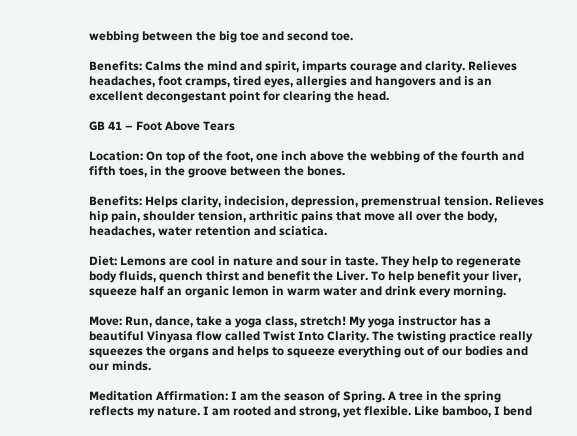webbing between the big toe and second toe.

Benefits: Calms the mind and spirit, imparts courage and clarity. Relieves headaches, foot cramps, tired eyes, allergies and hangovers and is an excellent decongestant point for clearing the head.

GB 41 – Foot Above Tears

Location: On top of the foot, one inch above the webbing of the fourth and fifth toes, in the groove between the bones.

Benefits: Helps clarity, indecision, depression, premenstrual tension. Relieves hip pain, shoulder tension, arthritic pains that move all over the body, headaches, water retention and sciatica.

Diet: Lemons are cool in nature and sour in taste. They help to regenerate body fluids, quench thirst and benefit the Liver. To help benefit your liver, squeeze half an organic lemon in warm water and drink every morning.

Move: Run, dance, take a yoga class, stretch! My yoga instructor has a beautiful Vinyasa flow called Twist Into Clarity. The twisting practice really squeezes the organs and helps to squeeze everything out of our bodies and our minds.

Meditation Affirmation: I am the season of Spring. A tree in the spring reflects my nature. I am rooted and strong, yet flexible. Like bamboo, I bend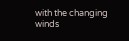with the changing winds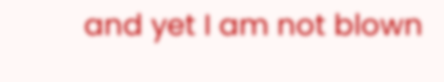and yet I am not blown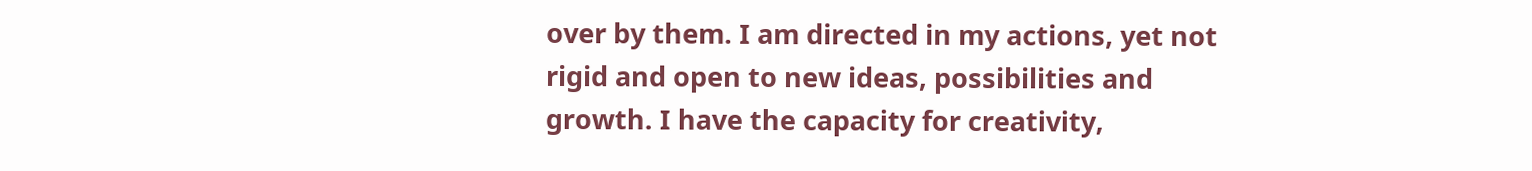over by them. I am directed in my actions, yet not rigid and open to new ideas, possibilities and growth. I have the capacity for creativity,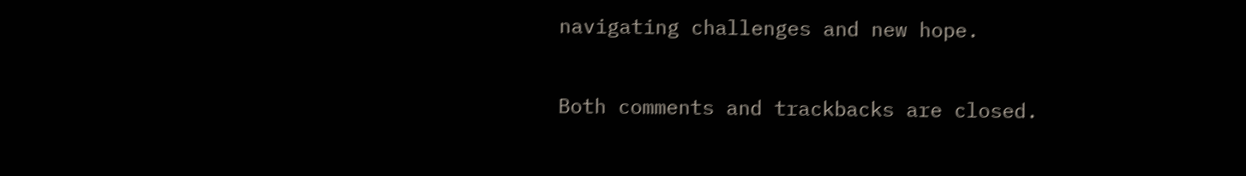navigating challenges and new hope.

Both comments and trackbacks are closed.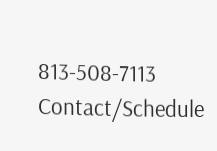813-508-7113 Contact/Schedule